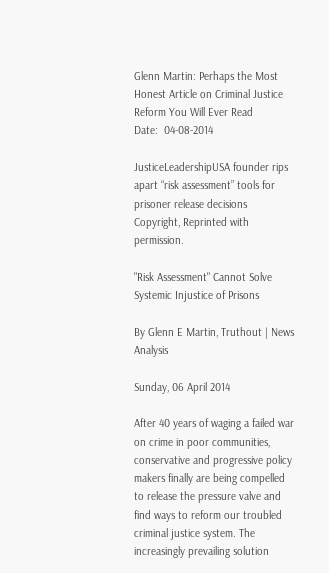Glenn Martin: Perhaps the Most Honest Article on Criminal Justice Reform You Will Ever Read
Date:  04-08-2014

JusticeLeadershipUSA founder rips apart “risk assessment” tools for prisoner release decisions
Copyright, Reprinted with permission.

"Risk Assessment" Cannot Solve Systemic Injustice of Prisons

By Glenn E Martin, Truthout | News Analysis

Sunday, 06 April 2014

After 40 years of waging a failed war on crime in poor communities, conservative and progressive policy makers finally are being compelled to release the pressure valve and find ways to reform our troubled criminal justice system. The increasingly prevailing solution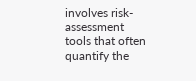involves risk-assessment tools that often quantify the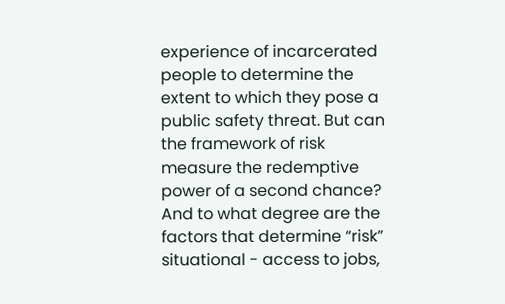experience of incarcerated people to determine the extent to which they pose a public safety threat. But can the framework of risk measure the redemptive power of a second chance? And to what degree are the factors that determine “risk” situational - access to jobs,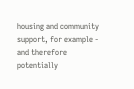housing and community support, for example - and therefore potentially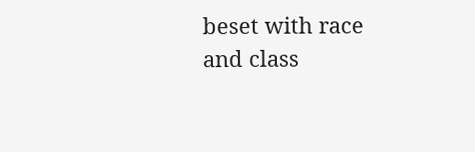beset with race and class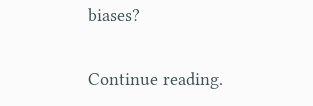biases?

Continue reading.